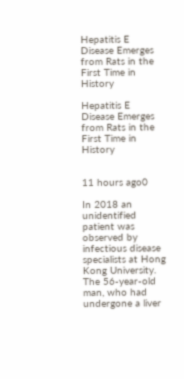Hepatitis E Disease Emerges from Rats in the First Time in History

Hepatitis E Disease Emerges from Rats in the First Time in History


11 hours ago0

In 2018 an unidentified patient was observed by infectious disease specialists at Hong Kong University. The 56-year-old man, who had undergone a liver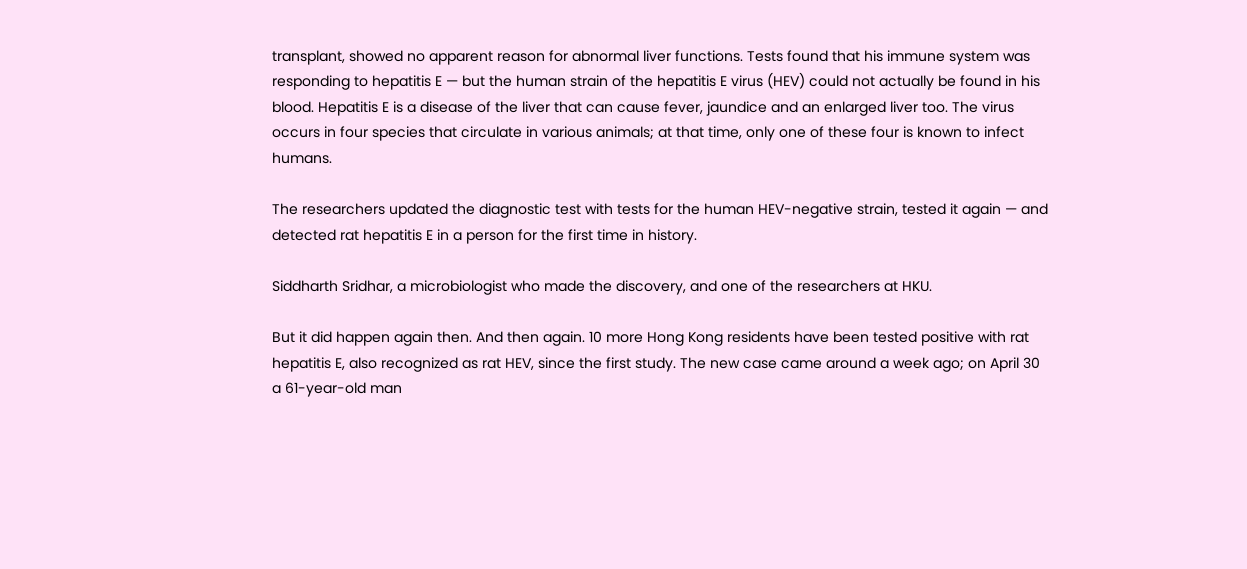transplant, showed no apparent reason for abnormal liver functions. Tests found that his immune system was responding to hepatitis E — but the human strain of the hepatitis E virus (HEV) could not actually be found in his blood. Hepatitis E is a disease of the liver that can cause fever, jaundice and an enlarged liver too. The virus occurs in four species that circulate in various animals; at that time, only one of these four is known to infect humans.

The researchers updated the diagnostic test with tests for the human HEV-negative strain, tested it again — and detected rat hepatitis E in a person for the first time in history.

Siddharth Sridhar, a microbiologist who made the discovery, and one of the researchers at HKU.

But it did happen again then. And then again. 10 more Hong Kong residents have been tested positive with rat hepatitis E, also recognized as rat HEV, since the first study. The new case came around a week ago; on April 30 a 61-year-old man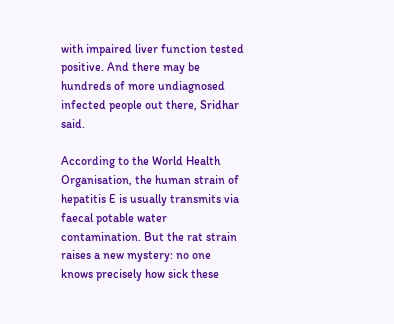with impaired liver function tested positive. And there may be hundreds of more undiagnosed infected people out there, Sridhar said.

According to the World Health Organisation, the human strain of hepatitis E is usually transmits via faecal potable water contamination. But the rat strain raises a new mystery: no one knows precisely how sick these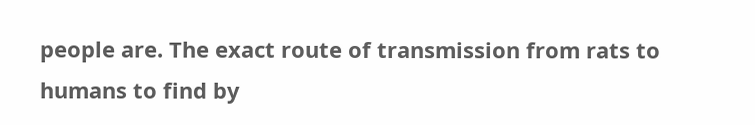people are. The exact route of transmission from rats to humans to find by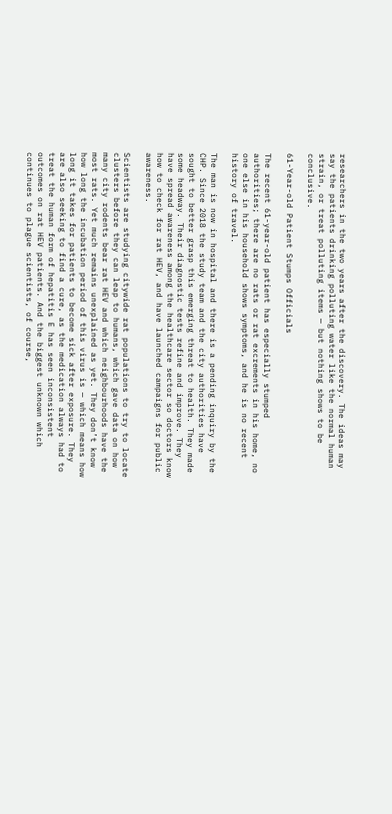researchers in the two years after the discovery. The ideas may say the patients drinking polluting water like the normal human strain, or treat polluting items — but nothing shows to be conclusive.

61-Year-old Patient Stumps Officials

The recent 61-year-old patient has especially stumped authorities; there are no rats or rat excrements in his home, no one else in his household shows symptoms, and he is no recent history of travel.

The man is now in hospital and there is a pending inquiry by the CHP. Since 2018 the study team and the city authorities have sought to better grasp this emerging threat to health. They made some headway. Their diagnostic tests refine and improve. They have spread awareness among the healthcare sector so doctors know how to check for rat HEV, and have launched campaigns for public awareness.

Scientists are studying citywide rat populations to try to locate clusters before they can leap to humans, which gave data on how many city rodents bear rat HEV and which neighbourhoods have the most rats. Yet much remains unexplained as yet. They don’t know how long the incubation period of this virus is — which means how long it takes for patients to become sick after exposure. They are also seeking to find a cure, as the medication always had to treat the human form of hepatitis E has seen inconsistent outcomes on rat HEV patients. And the biggest unknown which continues to plague scientists, of course,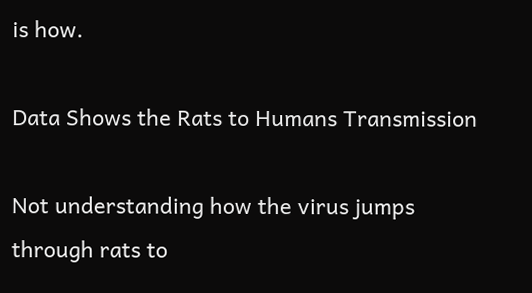is how.

Data Shows the Rats to Humans Transmission

Not understanding how the virus jumps through rats to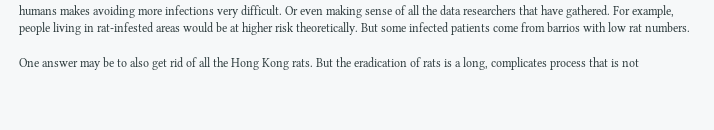humans makes avoiding more infections very difficult. Or even making sense of all the data researchers that have gathered. For example, people living in rat-infested areas would be at higher risk theoretically. But some infected patients come from barrios with low rat numbers.

One answer may be to also get rid of all the Hong Kong rats. But the eradication of rats is a long, complicates process that is not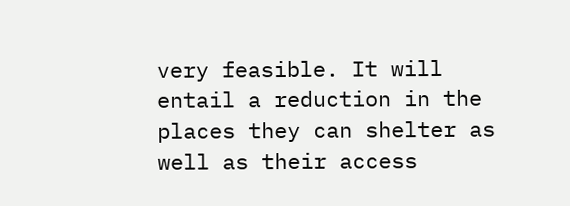very feasible. It will entail a reduction in the places they can shelter as well as their access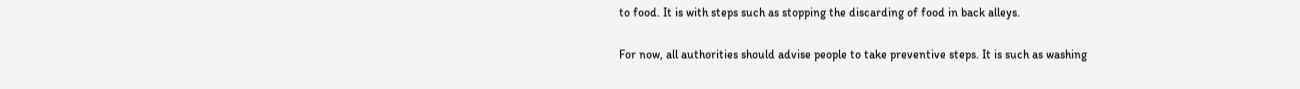to food. It is with steps such as stopping the discarding of food in back alleys.

For now, all authorities should advise people to take preventive steps. It is such as washing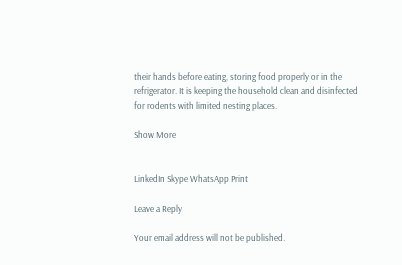their hands before eating, storing food properly or in the refrigerator. It is keeping the household clean and disinfected for rodents with limited nesting places.

Show More


LinkedIn Skype WhatsApp Print

Leave a Reply

Your email address will not be published.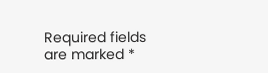Required fields are marked *